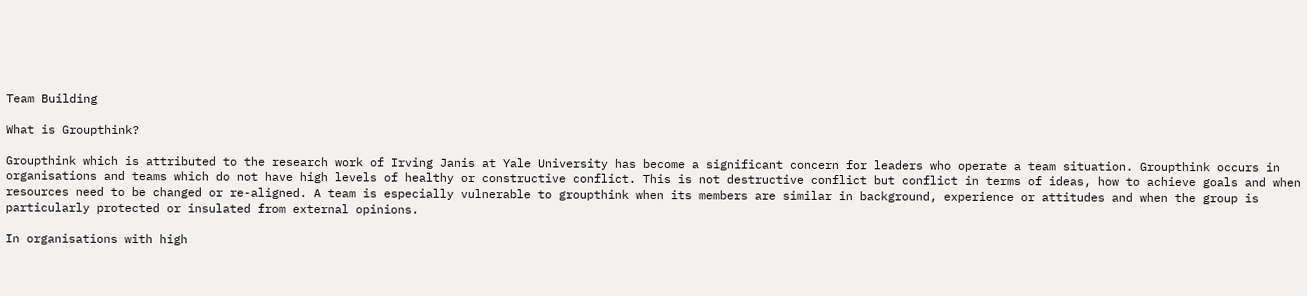Team Building

What is Groupthink?

Groupthink which is attributed to the research work of Irving Janis at Yale University has become a significant concern for leaders who operate a team situation. Groupthink occurs in organisations and teams which do not have high levels of healthy or constructive conflict. This is not destructive conflict but conflict in terms of ideas, how to achieve goals and when resources need to be changed or re-aligned. A team is especially vulnerable to groupthink when its members are similar in background, experience or attitudes and when the group is particularly protected or insulated from external opinions.

In organisations with high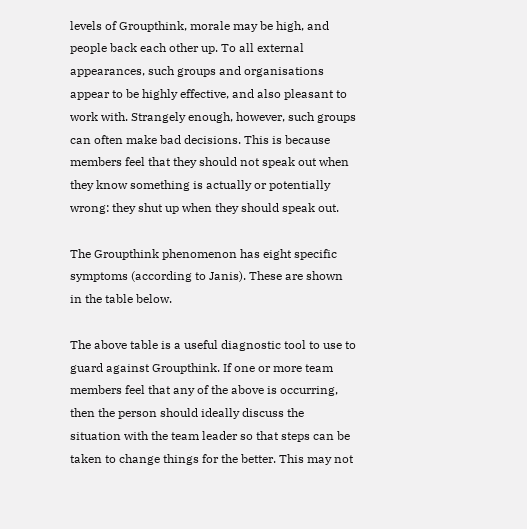levels of Groupthink, morale may be high, and people back each other up. To all external appearances, such groups and organisations appear to be highly effective, and also pleasant to work with. Strangely enough, however, such groups can often make bad decisions. This is because members feel that they should not speak out when they know something is actually or potentially wrong: they shut up when they should speak out.

The Groupthink phenomenon has eight specific symptoms (according to Janis). These are shown in the table below.

The above table is a useful diagnostic tool to use to guard against Groupthink. If one or more team members feel that any of the above is occurring, then the person should ideally discuss the situation with the team leader so that steps can be taken to change things for the better. This may not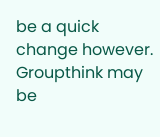be a quick change however. Groupthink may be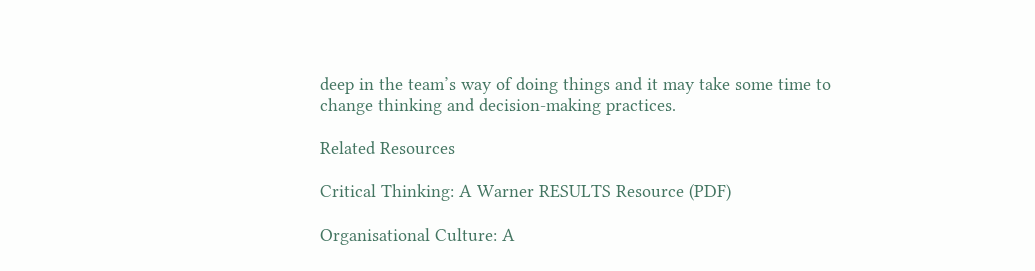deep in the team’s way of doing things and it may take some time to change thinking and decision-making practices.

Related Resources

Critical Thinking: A Warner RESULTS Resource (PDF)

Organisational Culture: A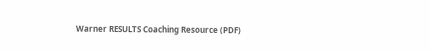Warner RESULTS Coaching Resource (PDF)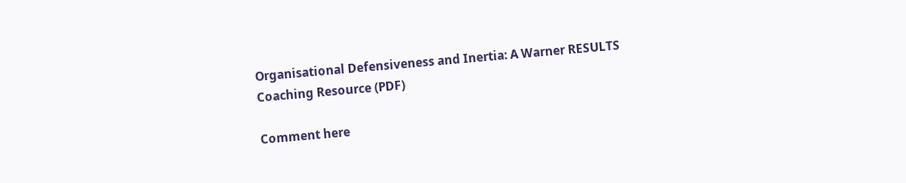Organisational Defensiveness and Inertia: A Warner RESULTS Coaching Resource (PDF)

Comment here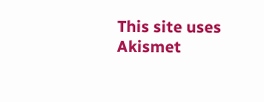This site uses Akismet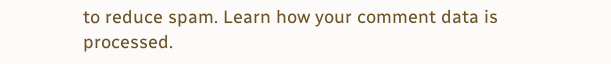to reduce spam. Learn how your comment data is processed.